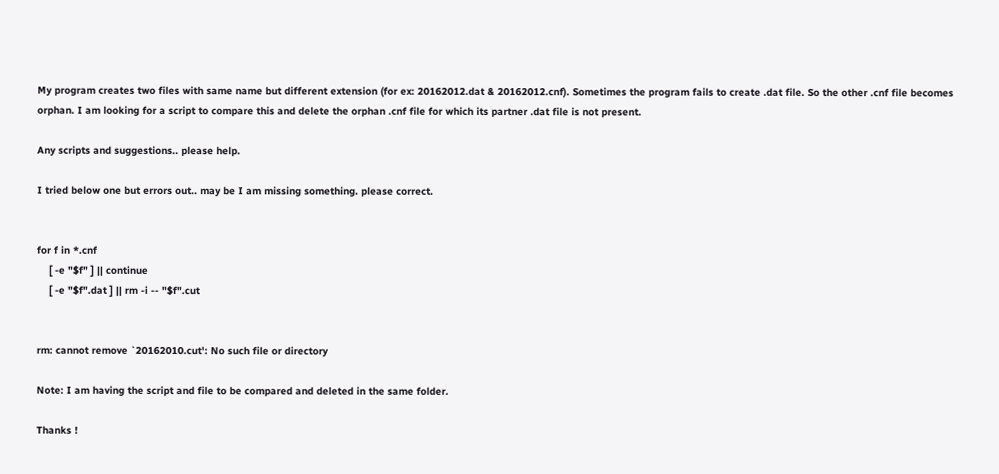My program creates two files with same name but different extension (for ex: 20162012.dat & 20162012.cnf). Sometimes the program fails to create .dat file. So the other .cnf file becomes orphan. I am looking for a script to compare this and delete the orphan .cnf file for which its partner .dat file is not present.

Any scripts and suggestions.. please help.

I tried below one but errors out.. may be I am missing something. please correct.


for f in *.cnf
    [ -e "$f" ] || continue
    [ -e "$f".dat ] || rm -i -- "$f".cut


rm: cannot remove `20162010.cut': No such file or directory

Note: I am having the script and file to be compared and deleted in the same folder.

Thanks !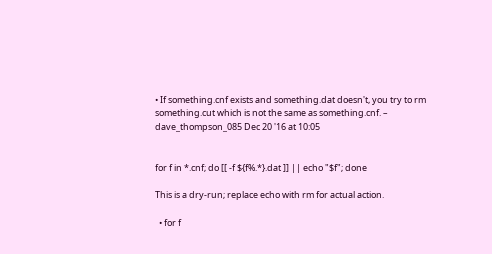• If something.cnf exists and something.dat doesn't, you try to rm something.cut which is not the same as something.cnf. – dave_thompson_085 Dec 20 '16 at 10:05


for f in *.cnf; do [[ -f ${f%.*}.dat ]] || echo "$f"; done

This is a dry-run; replace echo with rm for actual action.

  • for f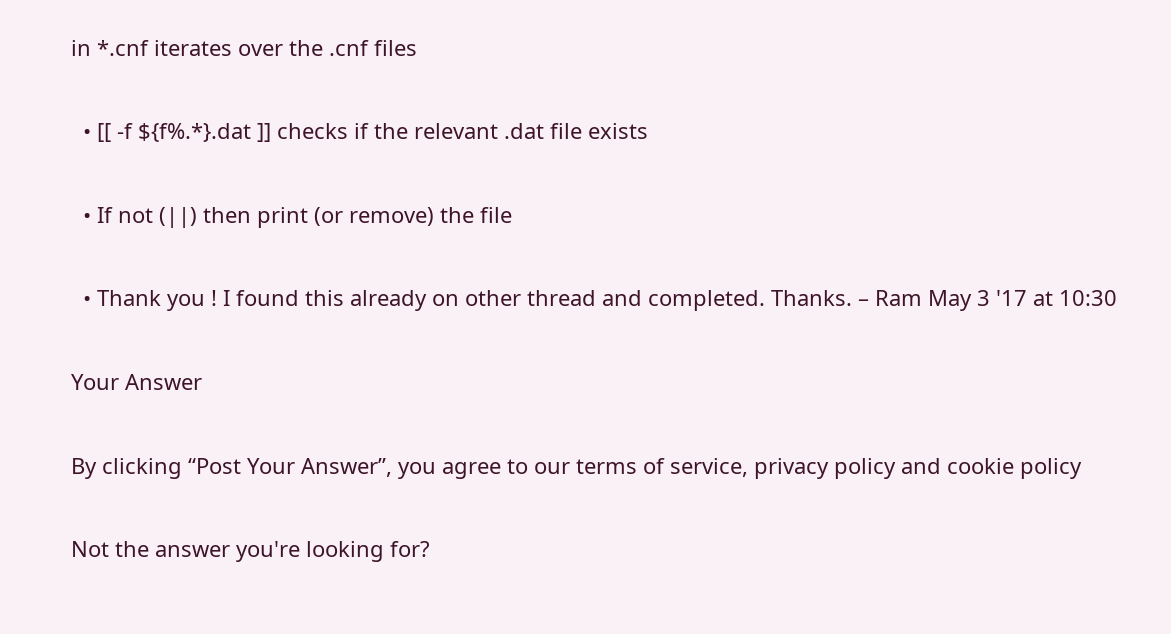in *.cnf iterates over the .cnf files

  • [[ -f ${f%.*}.dat ]] checks if the relevant .dat file exists

  • If not (||) then print (or remove) the file

  • Thank you ! I found this already on other thread and completed. Thanks. – Ram May 3 '17 at 10:30

Your Answer

By clicking “Post Your Answer”, you agree to our terms of service, privacy policy and cookie policy

Not the answer you're looking for?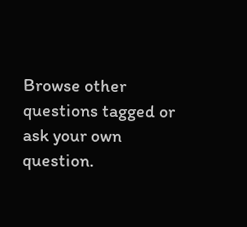Browse other questions tagged or ask your own question.